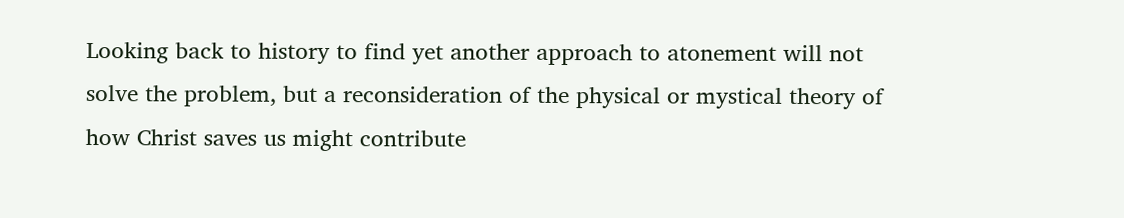Looking back to history to find yet another approach to atonement will not solve the problem, but a reconsideration of the physical or mystical theory of how Christ saves us might contribute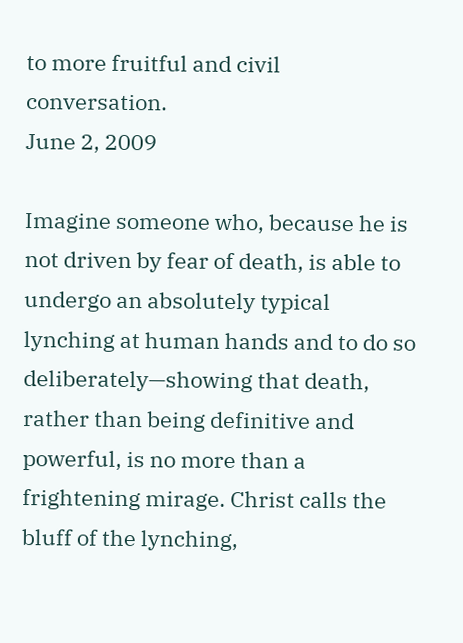to more fruitful and civil conversation.
June 2, 2009

Imagine someone who, because he is not driven by fear of death, is able to undergo an absolutely typical lynching at human hands and to do so deliberately—showing that death, rather than being definitive and powerful, is no more than a frightening mirage. Christ calls the bluff of the lynching,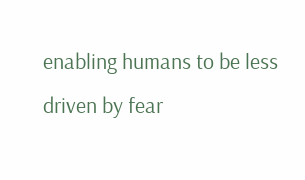enabling humans to be less driven by fear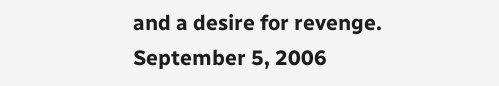and a desire for revenge.
September 5, 2006